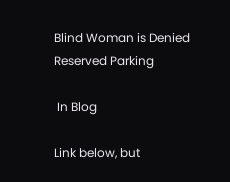Blind Woman is Denied Reserved Parking

 In Blog

Link below, but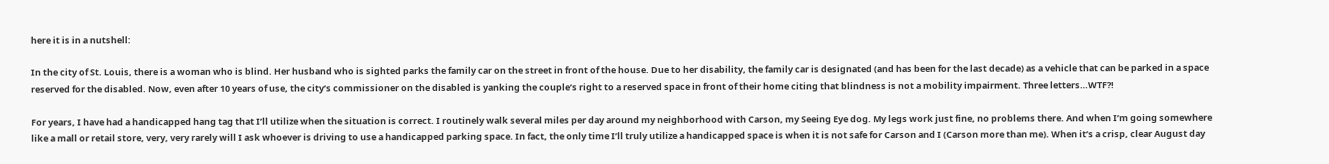here it is in a nutshell:

In the city of St. Louis, there is a woman who is blind. Her husband who is sighted parks the family car on the street in front of the house. Due to her disability, the family car is designated (and has been for the last decade) as a vehicle that can be parked in a space reserved for the disabled. Now, even after 10 years of use, the city’s commissioner on the disabled is yanking the couple’s right to a reserved space in front of their home citing that blindness is not a mobility impairment. Three letters…WTF?!

For years, I have had a handicapped hang tag that I’ll utilize when the situation is correct. I routinely walk several miles per day around my neighborhood with Carson, my Seeing Eye dog. My legs work just fine, no problems there. And when I’m going somewhere like a mall or retail store, very, very rarely will I ask whoever is driving to use a handicapped parking space. In fact, the only time I’ll truly utilize a handicapped space is when it is not safe for Carson and I (Carson more than me). When it’s a crisp, clear August day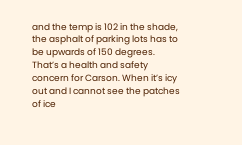and the temp is 102 in the shade, the asphalt of parking lots has to be upwards of 150 degrees. That’s a health and safety concern for Carson. When it’s icy out and I cannot see the patches of ice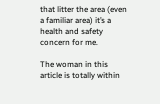that litter the area (even a familiar area) it’s a health and safety concern for me.

The woman in this article is totally within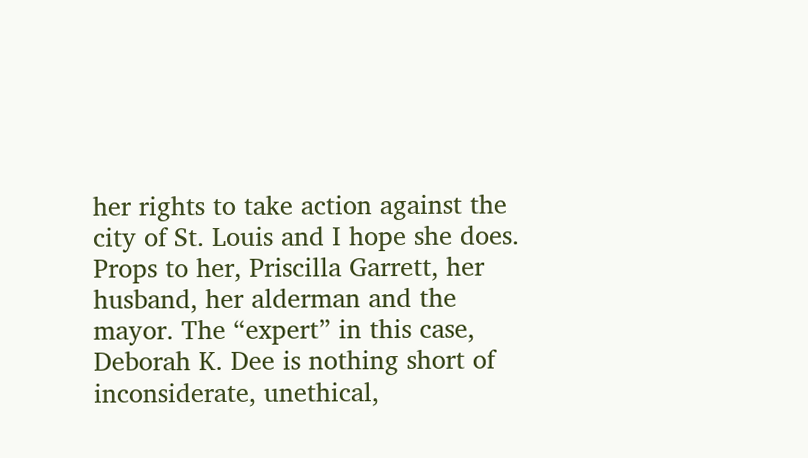her rights to take action against the city of St. Louis and I hope she does. Props to her, Priscilla Garrett, her husband, her alderman and the mayor. The “expert” in this case, Deborah K. Dee is nothing short of inconsiderate, unethical,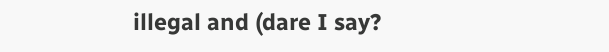illegal and (dare I say?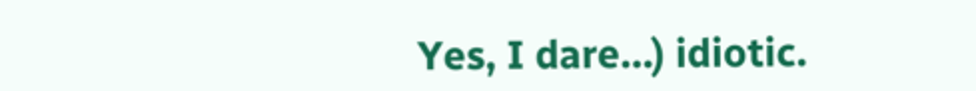Yes, I dare…) idiotic.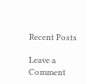Recent Posts

Leave a Comment